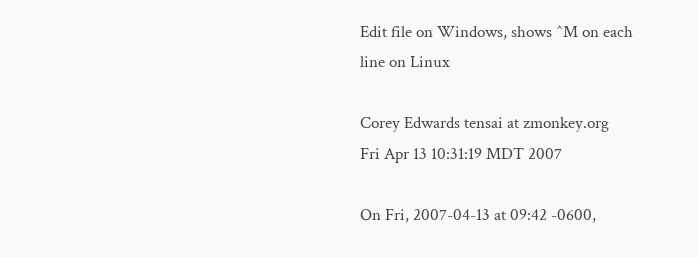Edit file on Windows, shows ^M on each line on Linux

Corey Edwards tensai at zmonkey.org
Fri Apr 13 10:31:19 MDT 2007

On Fri, 2007-04-13 at 09:42 -0600,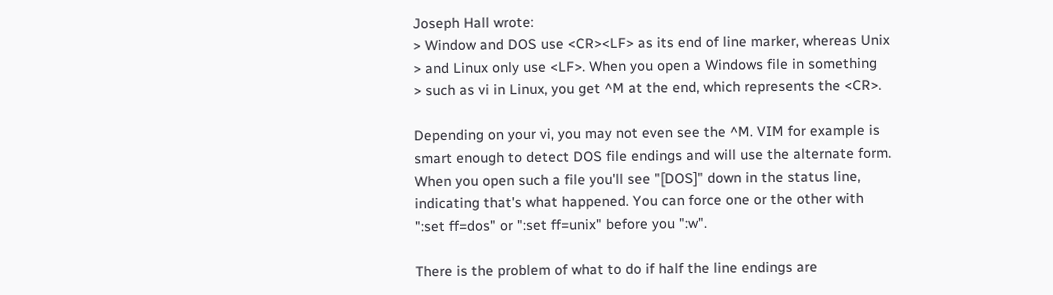Joseph Hall wrote:
> Window and DOS use <CR><LF> as its end of line marker, whereas Unix
> and Linux only use <LF>. When you open a Windows file in something
> such as vi in Linux, you get ^M at the end, which represents the <CR>.

Depending on your vi, you may not even see the ^M. VIM for example is
smart enough to detect DOS file endings and will use the alternate form.
When you open such a file you'll see "[DOS]" down in the status line,
indicating that's what happened. You can force one or the other with
":set ff=dos" or ":set ff=unix" before you ":w".

There is the problem of what to do if half the line endings are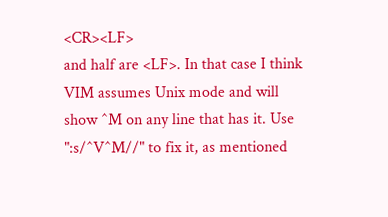<CR><LF>
and half are <LF>. In that case I think VIM assumes Unix mode and will
show ^M on any line that has it. Use ":s/^V^M//" to fix it, as mentioned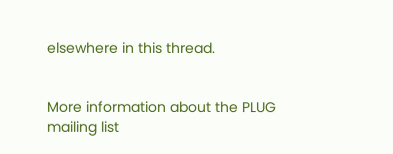elsewhere in this thread.


More information about the PLUG mailing list